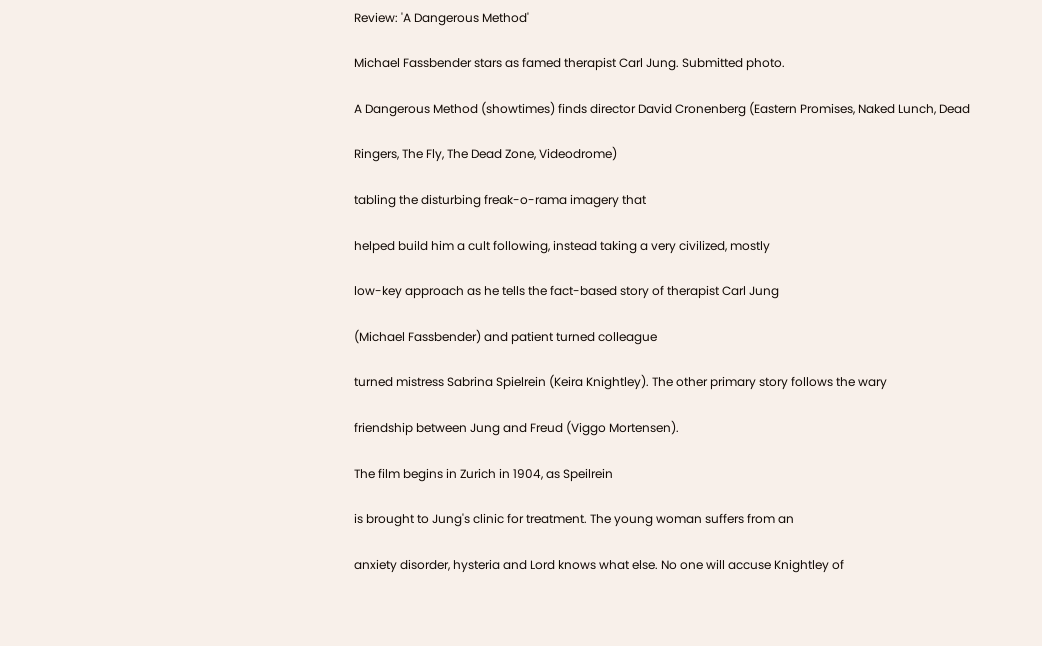Review: 'A Dangerous Method'

Michael Fassbender stars as famed therapist Carl Jung. Submitted photo.

A Dangerous Method (showtimes) finds director David Cronenberg (Eastern Promises, Naked Lunch, Dead

Ringers, The Fly, The Dead Zone, Videodrome)

tabling the disturbing freak-o-rama imagery that

helped build him a cult following, instead taking a very civilized, mostly

low-key approach as he tells the fact-based story of therapist Carl Jung

(Michael Fassbender) and patient turned colleague

turned mistress Sabrina Spielrein (Keira Knightley). The other primary story follows the wary

friendship between Jung and Freud (Viggo Mortensen).

The film begins in Zurich in 1904, as Speilrein

is brought to Jung's clinic for treatment. The young woman suffers from an

anxiety disorder, hysteria and Lord knows what else. No one will accuse Knightley of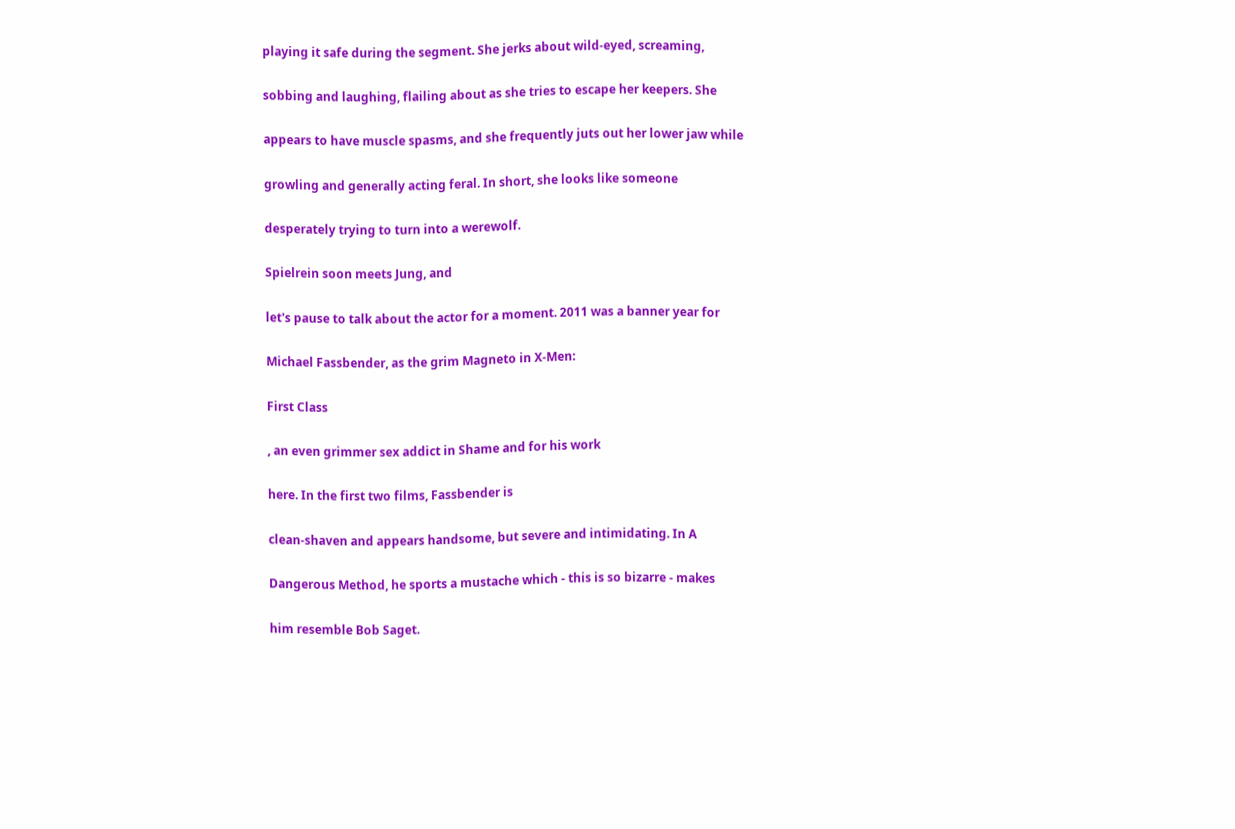playing it safe during the segment. She jerks about wild-eyed, screaming,

sobbing and laughing, flailing about as she tries to escape her keepers. She

appears to have muscle spasms, and she frequently juts out her lower jaw while

growling and generally acting feral. In short, she looks like someone

desperately trying to turn into a werewolf.

Spielrein soon meets Jung, and

let's pause to talk about the actor for a moment. 2011 was a banner year for

Michael Fassbender, as the grim Magneto in X-Men:

First Class

, an even grimmer sex addict in Shame and for his work

here. In the first two films, Fassbender is

clean-shaven and appears handsome, but severe and intimidating. In A

Dangerous Method, he sports a mustache which - this is so bizarre - makes

him resemble Bob Saget.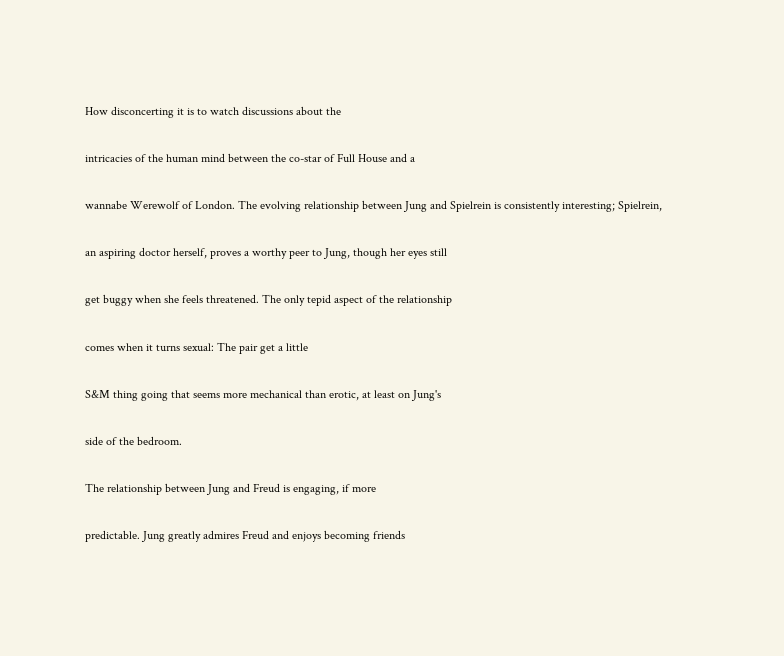How disconcerting it is to watch discussions about the

intricacies of the human mind between the co-star of Full House and a

wannabe Werewolf of London. The evolving relationship between Jung and Spielrein is consistently interesting; Spielrein,

an aspiring doctor herself, proves a worthy peer to Jung, though her eyes still

get buggy when she feels threatened. The only tepid aspect of the relationship

comes when it turns sexual: The pair get a little

S&M thing going that seems more mechanical than erotic, at least on Jung's

side of the bedroom.

The relationship between Jung and Freud is engaging, if more

predictable. Jung greatly admires Freud and enjoys becoming friends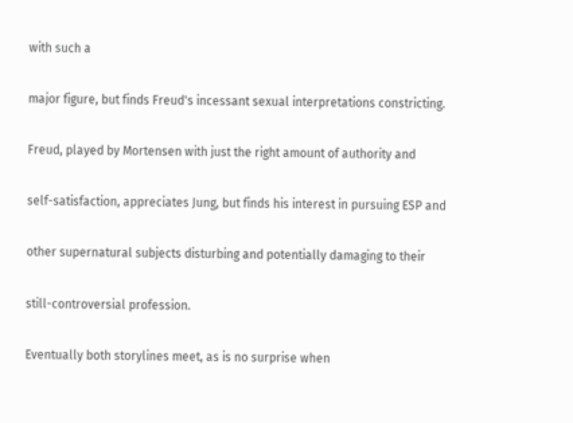with such a

major figure, but finds Freud's incessant sexual interpretations constricting.

Freud, played by Mortensen with just the right amount of authority and

self-satisfaction, appreciates Jung, but finds his interest in pursuing ESP and

other supernatural subjects disturbing and potentially damaging to their

still-controversial profession.

Eventually both storylines meet, as is no surprise when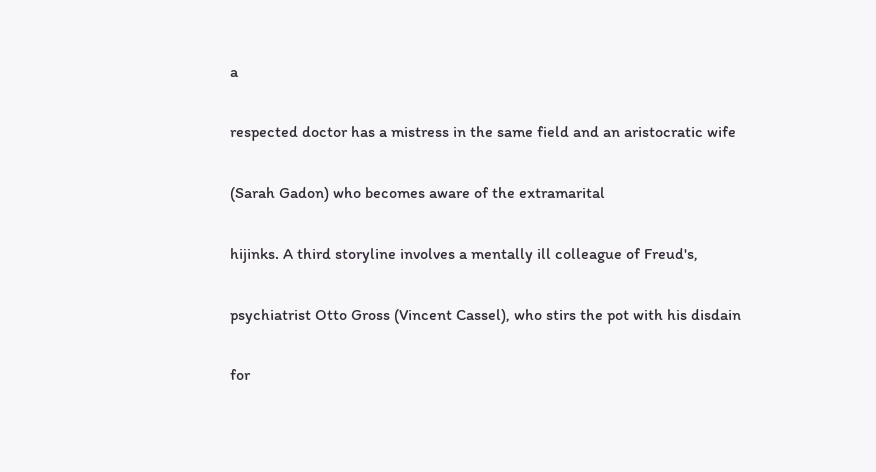a

respected doctor has a mistress in the same field and an aristocratic wife

(Sarah Gadon) who becomes aware of the extramarital

hijinks. A third storyline involves a mentally ill colleague of Freud's,

psychiatrist Otto Gross (Vincent Cassel), who stirs the pot with his disdain

for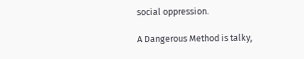social oppression.

A Dangerous Method is talky,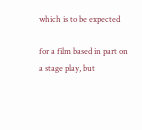which is to be expected

for a film based in part on a stage play, but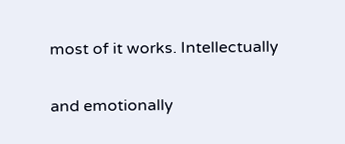most of it works. Intellectually

and emotionally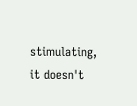stimulating, it doesn't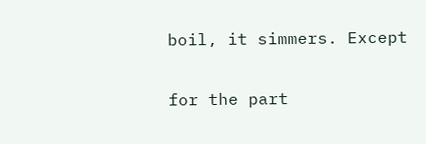boil, it simmers. Except

for the part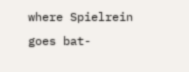where Spielrein goes bat-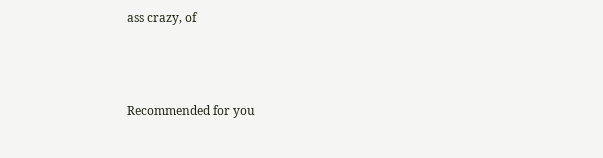ass crazy, of



Recommended for you